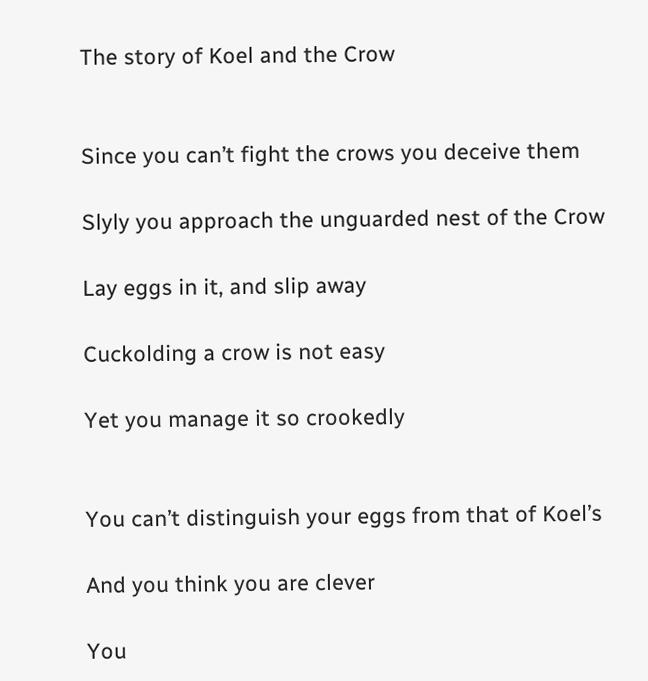The story of Koel and the Crow


Since you can’t fight the crows you deceive them

Slyly you approach the unguarded nest of the Crow

Lay eggs in it, and slip away

Cuckolding a crow is not easy

Yet you manage it so crookedly


You can’t distinguish your eggs from that of Koel’s

And you think you are clever

You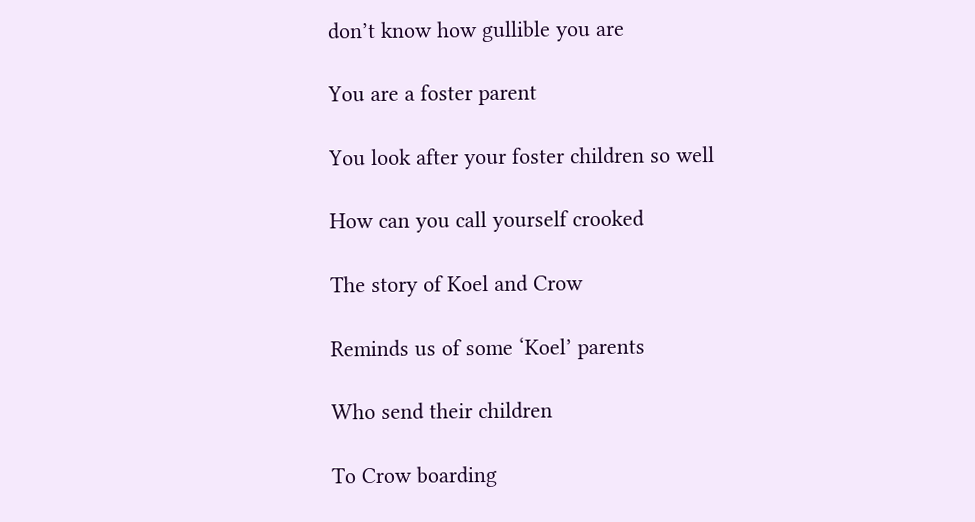don’t know how gullible you are

You are a foster parent

You look after your foster children so well

How can you call yourself crooked

The story of Koel and Crow

Reminds us of some ‘Koel’ parents

Who send their children

To Crow boarding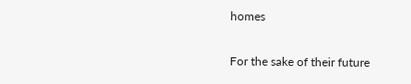homes

For the sake of their future